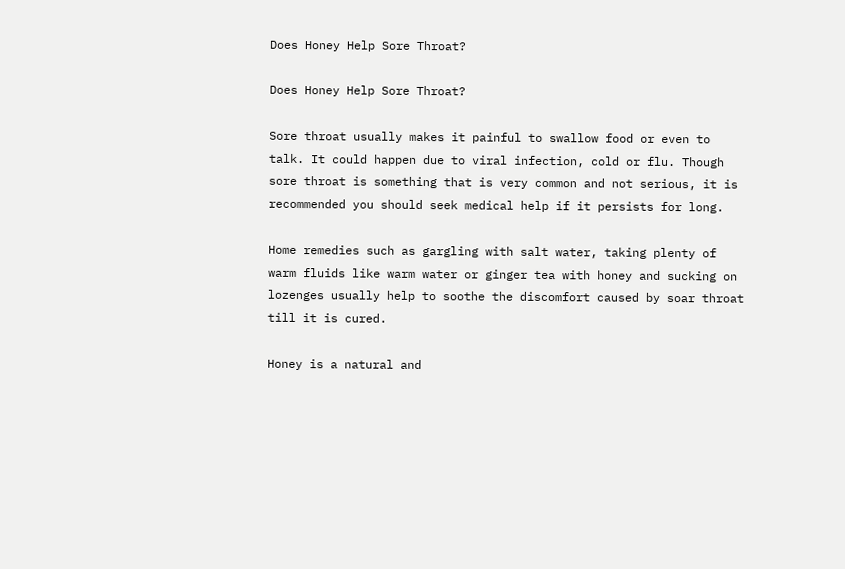Does Honey Help Sore Throat?

Does Honey Help Sore Throat?

Sore throat usually makes it painful to swallow food or even to talk. It could happen due to viral infection, cold or flu. Though sore throat is something that is very common and not serious, it is recommended you should seek medical help if it persists for long.

Home remedies such as gargling with salt water, taking plenty of warm fluids like warm water or ginger tea with honey and sucking on lozenges usually help to soothe the discomfort caused by soar throat till it is cured.

Honey is a natural and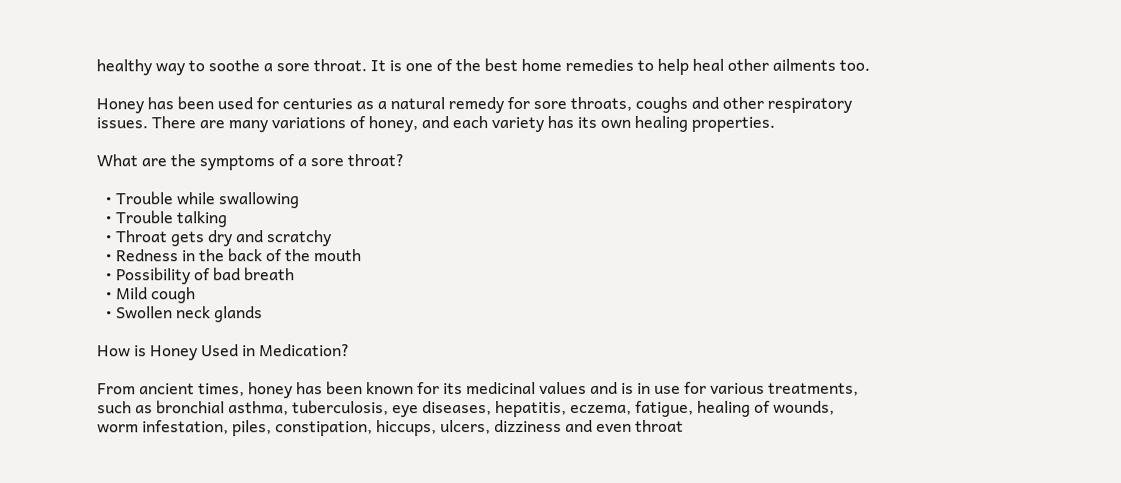healthy way to soothe a sore throat. It is one of the best home remedies to help heal other ailments too.

Honey has been used for centuries as a natural remedy for sore throats, coughs and other respiratory issues. There are many variations of honey, and each variety has its own healing properties.

What are the symptoms of a sore throat?

  • Trouble while swallowing
  • Trouble talking
  • Throat gets dry and scratchy
  • Redness in the back of the mouth
  • Possibility of bad breath
  • Mild cough
  • Swollen neck glands

How is Honey Used in Medication?

From ancient times, honey has been known for its medicinal values and is in use for various treatments, such as bronchial asthma, tuberculosis, eye diseases, hepatitis, eczema, fatigue, healing of wounds, worm infestation, piles, constipation, hiccups, ulcers, dizziness and even throat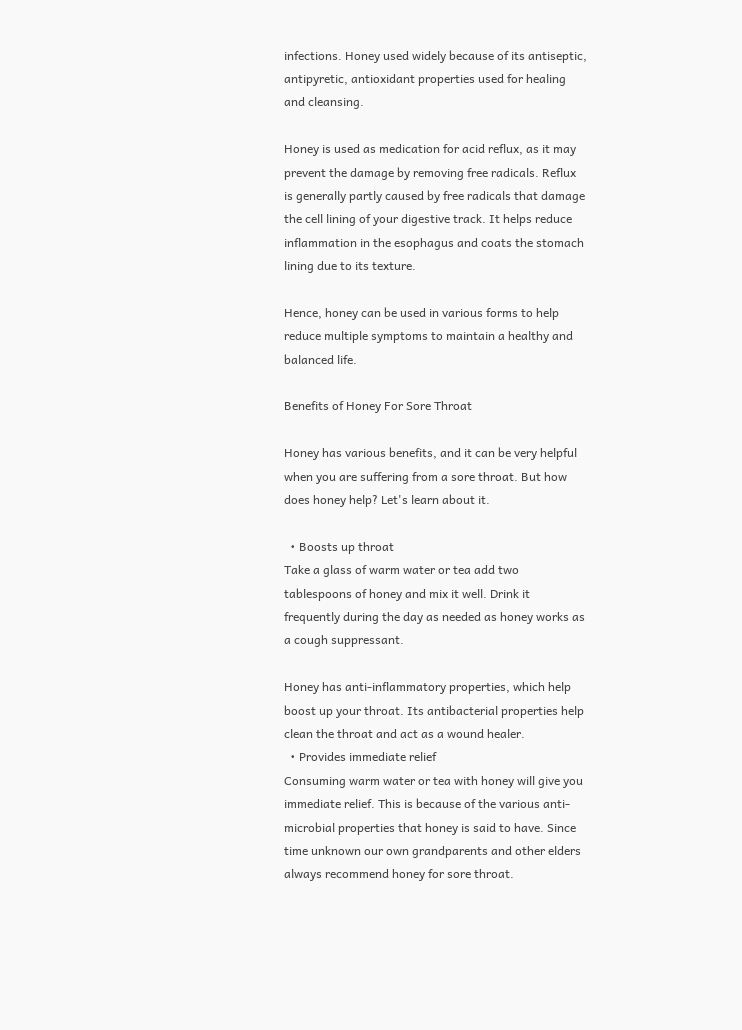infections. Honey used widely because of its antiseptic, antipyretic, antioxidant properties used for healing and cleansing.

Honey is used as medication for acid reflux, as it may prevent the damage by removing free radicals. Reflux is generally partly caused by free radicals that damage the cell lining of your digestive track. It helps reduce inflammation in the esophagus and coats the stomach lining due to its texture.

Hence, honey can be used in various forms to help reduce multiple symptoms to maintain a healthy and balanced life.

Benefits of Honey For Sore Throat

Honey has various benefits, and it can be very helpful when you are suffering from a sore throat. But how does honey help? Let's learn about it.

  • Boosts up throat
Take a glass of warm water or tea add two tablespoons of honey and mix it well. Drink it frequently during the day as needed as honey works as a cough suppressant.

Honey has anti-inflammatory properties, which help boost up your throat. Its antibacterial properties help clean the throat and act as a wound healer.
  • Provides immediate relief
Consuming warm water or tea with honey will give you immediate relief. This is because of the various anti-microbial properties that honey is said to have. Since time unknown our own grandparents and other elders always recommend honey for sore throat.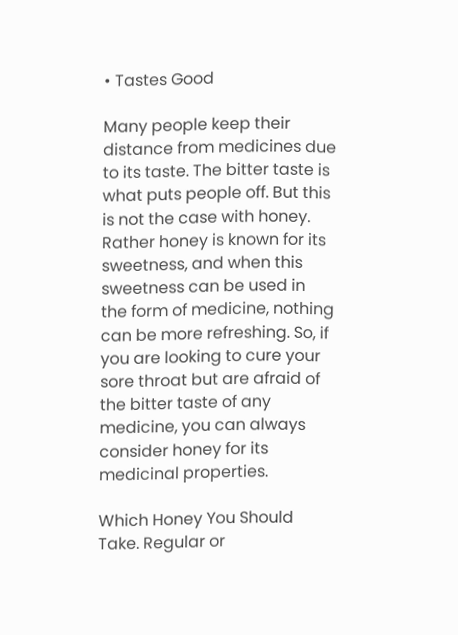• Tastes Good

Many people keep their distance from medicines due to its taste. The bitter taste is what puts people off. But this is not the case with honey. Rather honey is known for its sweetness, and when this sweetness can be used in the form of medicine, nothing can be more refreshing. So, if you are looking to cure your sore throat but are afraid of the bitter taste of any medicine, you can always consider honey for its medicinal properties.

Which Honey You Should Take. Regular or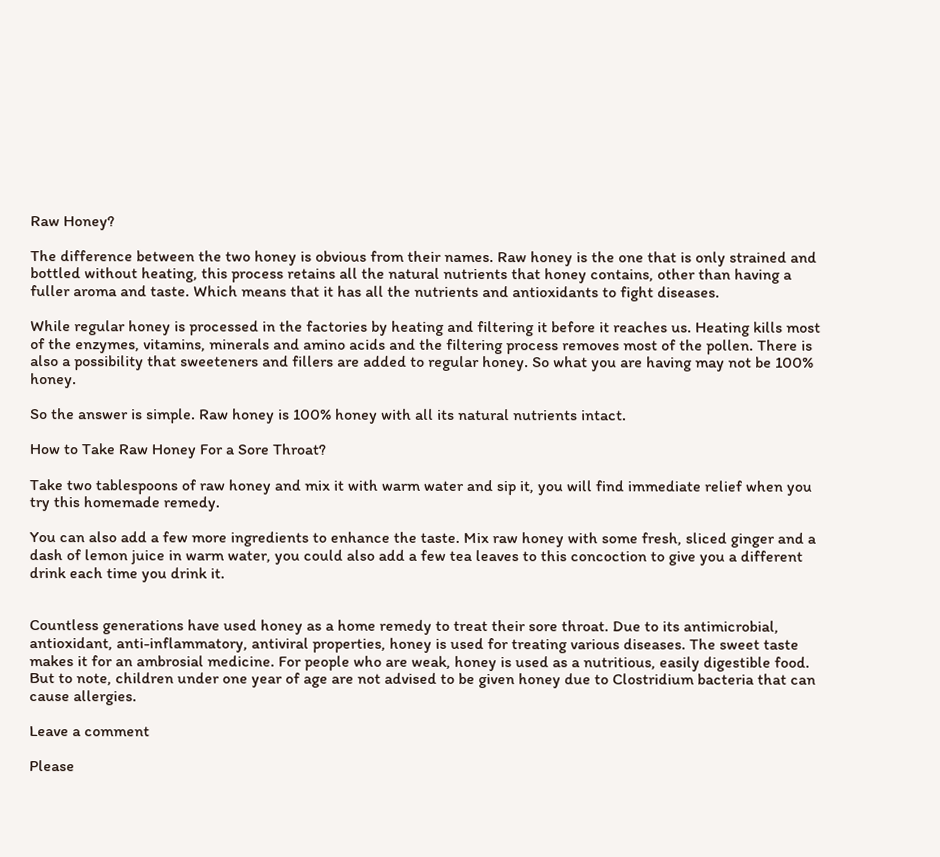Raw Honey?

The difference between the two honey is obvious from their names. Raw honey is the one that is only strained and bottled without heating, this process retains all the natural nutrients that honey contains, other than having a fuller aroma and taste. Which means that it has all the nutrients and antioxidants to fight diseases.

While regular honey is processed in the factories by heating and filtering it before it reaches us. Heating kills most of the enzymes, vitamins, minerals and amino acids and the filtering process removes most of the pollen. There is also a possibility that sweeteners and fillers are added to regular honey. So what you are having may not be 100% honey.

So the answer is simple. Raw honey is 100% honey with all its natural nutrients intact.

How to Take Raw Honey For a Sore Throat?

Take two tablespoons of raw honey and mix it with warm water and sip it, you will find immediate relief when you try this homemade remedy.

You can also add a few more ingredients to enhance the taste. Mix raw honey with some fresh, sliced ginger and a dash of lemon juice in warm water, you could also add a few tea leaves to this concoction to give you a different drink each time you drink it.


Countless generations have used honey as a home remedy to treat their sore throat. Due to its antimicrobial, antioxidant, anti-inflammatory, antiviral properties, honey is used for treating various diseases. The sweet taste makes it for an ambrosial medicine. For people who are weak, honey is used as a nutritious, easily digestible food. But to note, children under one year of age are not advised to be given honey due to Clostridium bacteria that can cause allergies.

Leave a comment

Please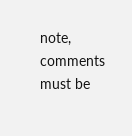note, comments must be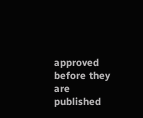approved before they are published